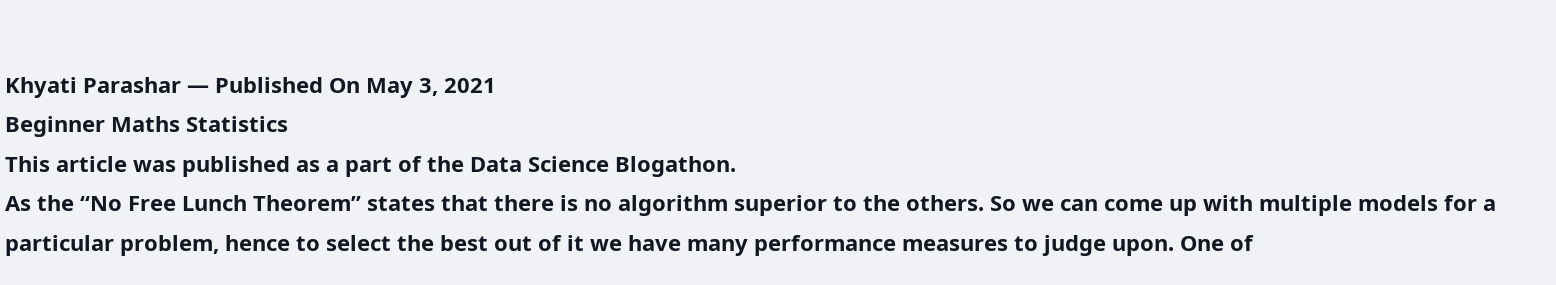Khyati Parashar — Published On May 3, 2021
Beginner Maths Statistics
This article was published as a part of the Data Science Blogathon.
As the “No Free Lunch Theorem” states that there is no algorithm superior to the others. So we can come up with multiple models for a particular problem, hence to select the best out of it we have many performance measures to judge upon. One of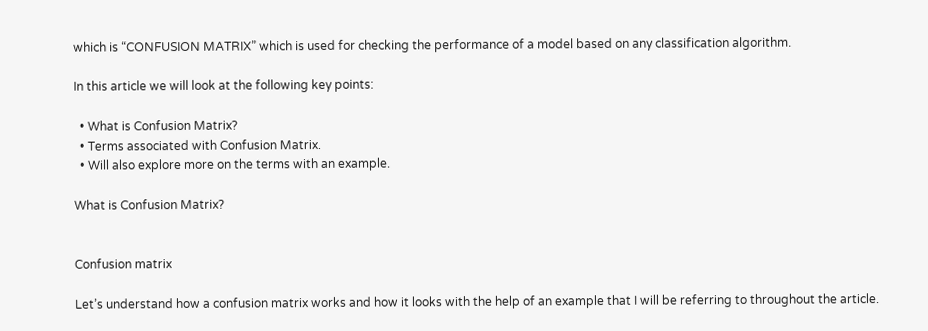which is “CONFUSION MATRIX” which is used for checking the performance of a model based on any classification algorithm.

In this article we will look at the following key points:

  • What is Confusion Matrix?
  • Terms associated with Confusion Matrix.
  • Will also explore more on the terms with an example.

What is Confusion Matrix?


Confusion matrix

Let’s understand how a confusion matrix works and how it looks with the help of an example that I will be referring to throughout the article.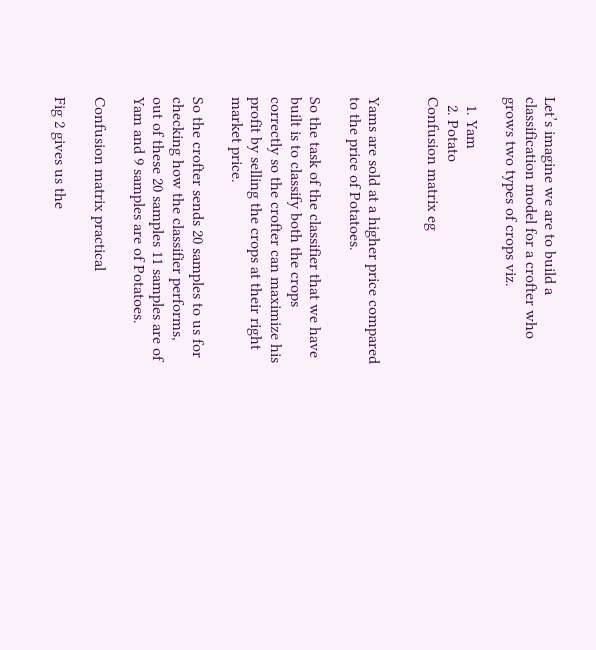Let’s imagine we are to build a classification model for a crofter who grows two types of crops viz.

  1. Yam
  2. Potato
Confusion matrix eg


Yams are sold at a higher price compared to the price of Potatoes.

So the task of the classifier that we have built is to classify both the crops correctly so the crofter can maximize his profit by selling the crops at their right market price.

So the crofter sends 20 samples to us for checking how the classifier performs, out of these 20 samples 11 samples are of Yam and 9 samples are of Potatoes.

Confusion matrix practical

Fig 2 gives us the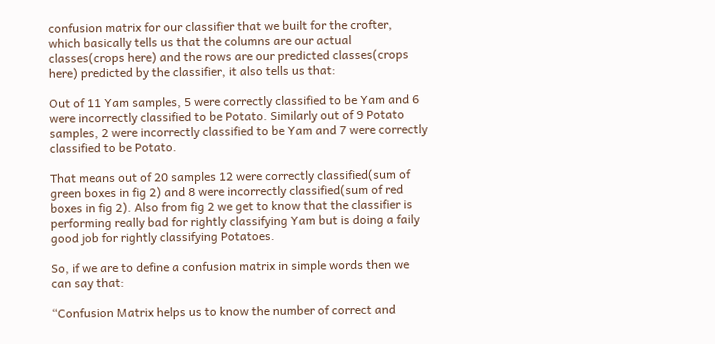confusion matrix for our classifier that we built for the crofter, which basically tells us that the columns are our actual classes(crops here) and the rows are our predicted classes(crops here) predicted by the classifier, it also tells us that:

Out of 11 Yam samples, 5 were correctly classified to be Yam and 6 were incorrectly classified to be Potato. Similarly out of 9 Potato samples, 2 were incorrectly classified to be Yam and 7 were correctly classified to be Potato.

That means out of 20 samples 12 were correctly classified(sum of green boxes in fig 2) and 8 were incorrectly classified(sum of red boxes in fig 2). Also from fig 2 we get to know that the classifier is performing really bad for rightly classifying Yam but is doing a faily good job for rightly classifying Potatoes.

So, if we are to define a confusion matrix in simple words then we can say that:

“Confusion Matrix helps us to know the number of correct and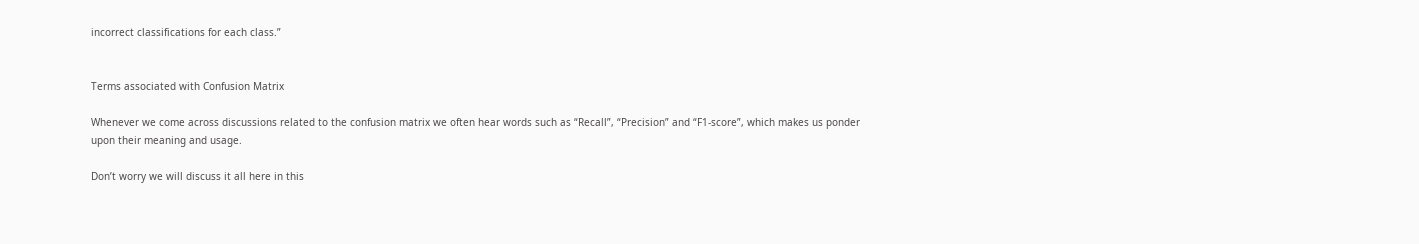incorrect classifications for each class.”


Terms associated with Confusion Matrix

Whenever we come across discussions related to the confusion matrix we often hear words such as “Recall”, “Precision” and “F1-score”, which makes us ponder upon their meaning and usage.

Don’t worry we will discuss it all here in this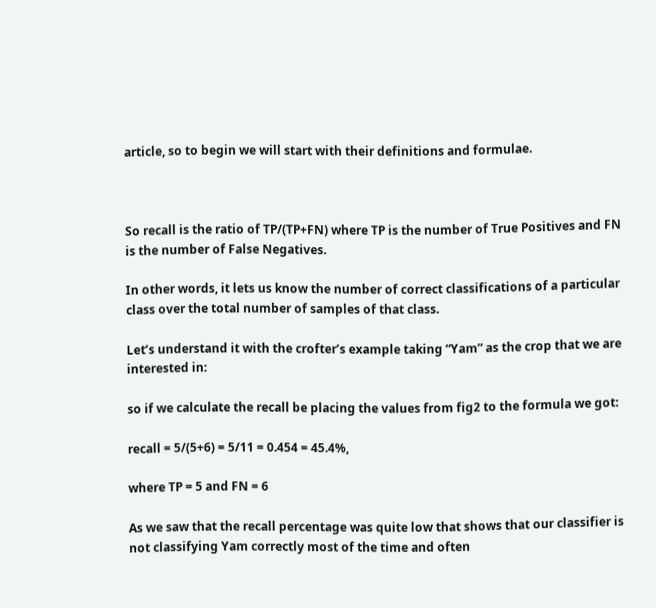article, so to begin we will start with their definitions and formulae.



So recall is the ratio of TP/(TP+FN) where TP is the number of True Positives and FN is the number of False Negatives.

In other words, it lets us know the number of correct classifications of a particular class over the total number of samples of that class.

Let’s understand it with the crofter’s example taking “Yam” as the crop that we are interested in:

so if we calculate the recall be placing the values from fig2 to the formula we got:

recall = 5/(5+6) = 5/11 = 0.454 = 45.4%,

where TP = 5 and FN = 6

As we saw that the recall percentage was quite low that shows that our classifier is not classifying Yam correctly most of the time and often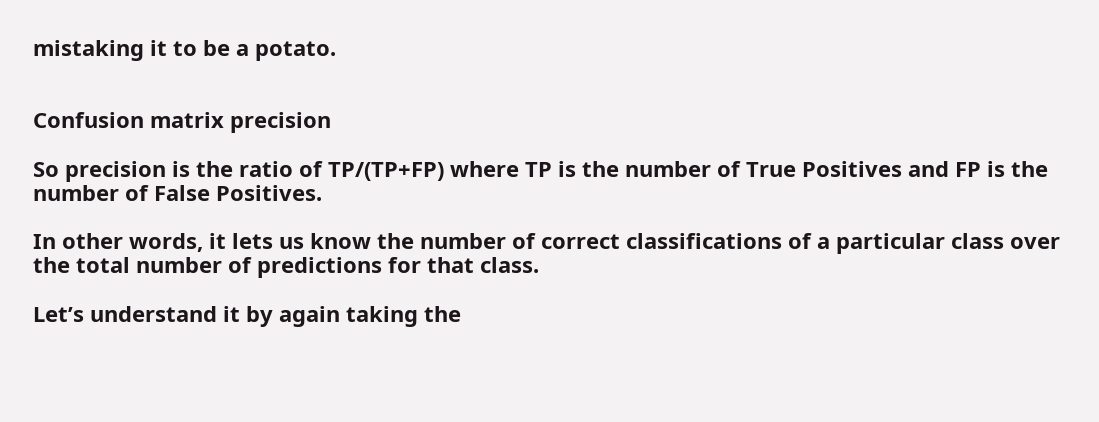mistaking it to be a potato.


Confusion matrix precision

So precision is the ratio of TP/(TP+FP) where TP is the number of True Positives and FP is the number of False Positives.

In other words, it lets us know the number of correct classifications of a particular class over the total number of predictions for that class.

Let’s understand it by again taking the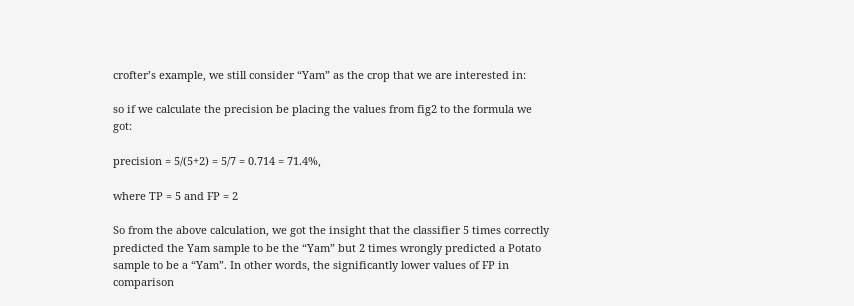crofter’s example, we still consider “Yam” as the crop that we are interested in:

so if we calculate the precision be placing the values from fig2 to the formula we got:

precision = 5/(5+2) = 5/7 = 0.714 = 71.4%,

where TP = 5 and FP = 2

So from the above calculation, we got the insight that the classifier 5 times correctly predicted the Yam sample to be the “Yam” but 2 times wrongly predicted a Potato sample to be a “Yam”. In other words, the significantly lower values of FP in comparison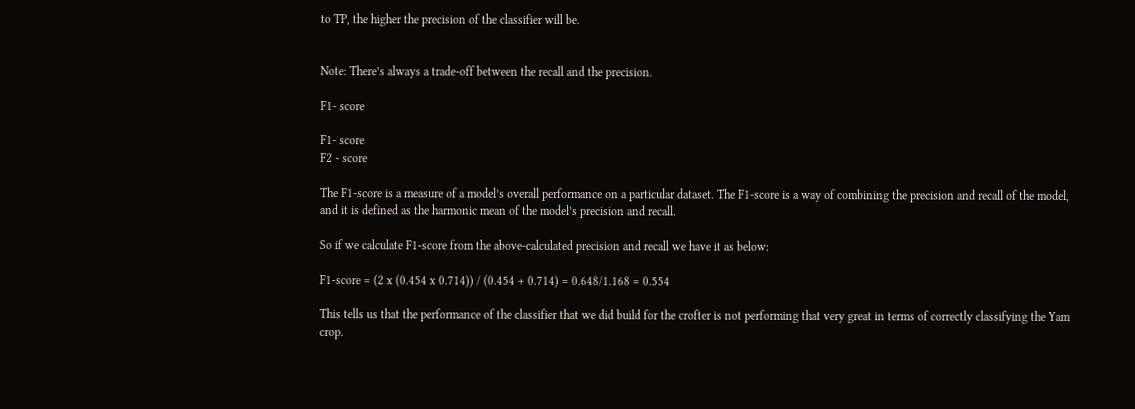to TP, the higher the precision of the classifier will be.


Note: There’s always a trade-off between the recall and the precision.

F1- score

F1- score
F2 - score

The F1-score is a measure of a model’s overall performance on a particular dataset. The F1-score is a way of combining the precision and recall of the model, and it is defined as the harmonic mean of the model’s precision and recall.

So if we calculate F1-score from the above-calculated precision and recall we have it as below:

F1-score = (2 x (0.454 x 0.714)) / (0.454 + 0.714) = 0.648/1.168 = 0.554

This tells us that the performance of the classifier that we did build for the crofter is not performing that very great in terms of correctly classifying the Yam crop.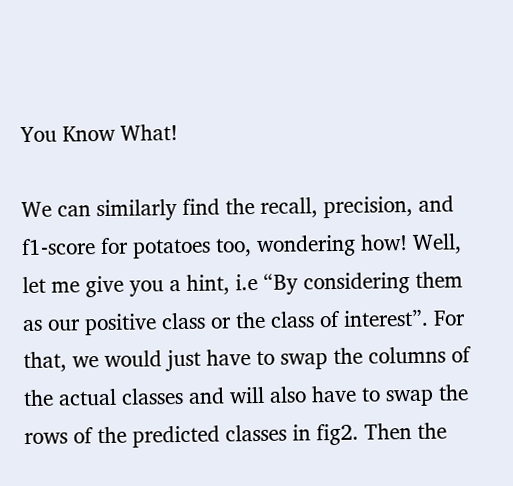You Know What!

We can similarly find the recall, precision, and f1-score for potatoes too, wondering how! Well, let me give you a hint, i.e “By considering them as our positive class or the class of interest”. For that, we would just have to swap the columns of the actual classes and will also have to swap the rows of the predicted classes in fig2. Then the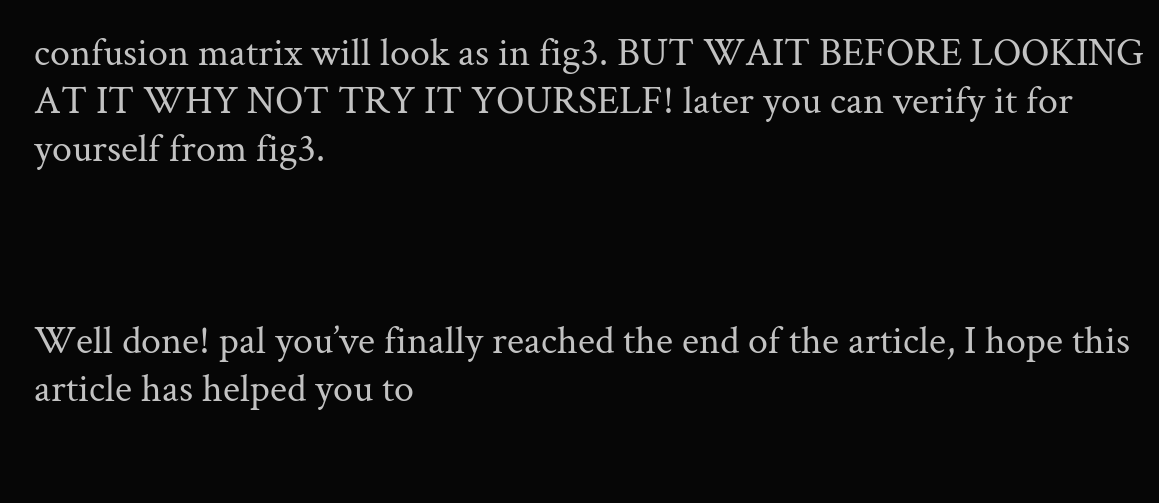confusion matrix will look as in fig3. BUT WAIT BEFORE LOOKING AT IT WHY NOT TRY IT YOURSELF! later you can verify it for yourself from fig3.



Well done! pal you’ve finally reached the end of the article, I hope this article has helped you to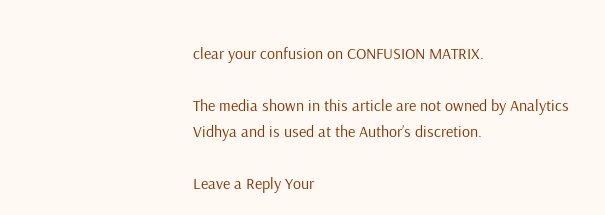clear your confusion on CONFUSION MATRIX.

The media shown in this article are not owned by Analytics Vidhya and is used at the Author’s discretion.

Leave a Reply Your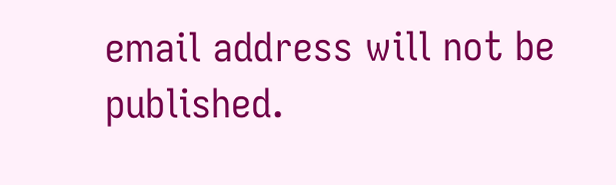email address will not be published.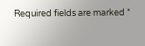Required fields are marked *